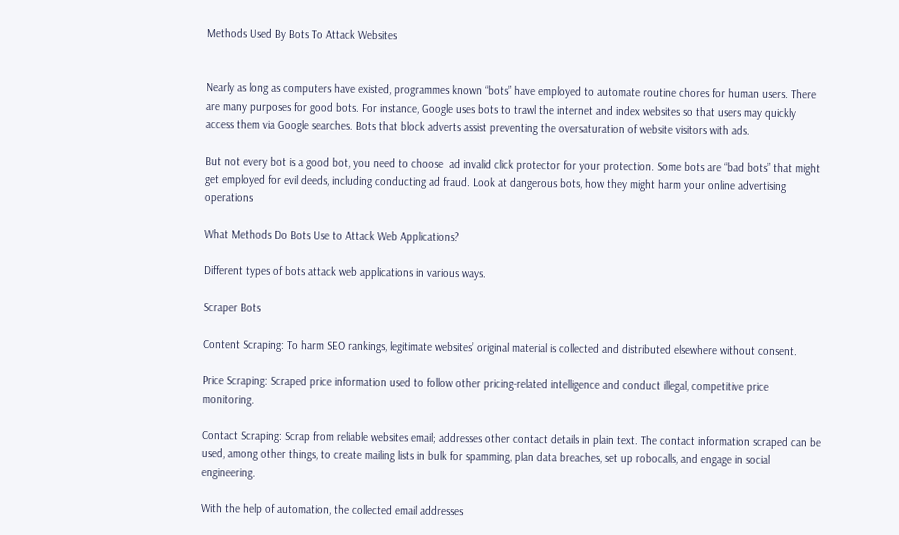Methods Used By Bots To Attack Websites


Nearly as long as computers have existed, programmes known “bots” have employed to automate routine chores for human users. There are many purposes for good bots. For instance, Google uses bots to trawl the internet and index websites so that users may quickly access them via Google searches. Bots that block adverts assist preventing the oversaturation of website visitors with ads.

But not every bot is a good bot, you need to choose  ad invalid click protector for your protection. Some bots are “bad bots” that might get employed for evil deeds, including conducting ad fraud. Look at dangerous bots, how they might harm your online advertising operations

What Methods Do Bots Use to Attack Web Applications?

Different types of bots attack web applications in various ways.

Scraper Bots

Content Scraping: To harm SEO rankings, legitimate websites’ original material is collected and distributed elsewhere without consent.

Price Scraping: Scraped price information used to follow other pricing-related intelligence and conduct illegal, competitive price monitoring.

Contact Scraping: Scrap from reliable websites email; addresses other contact details in plain text. The contact information scraped can be used, among other things, to create mailing lists in bulk for spamming, plan data breaches, set up robocalls, and engage in social engineering.

With the help of automation, the collected email addresses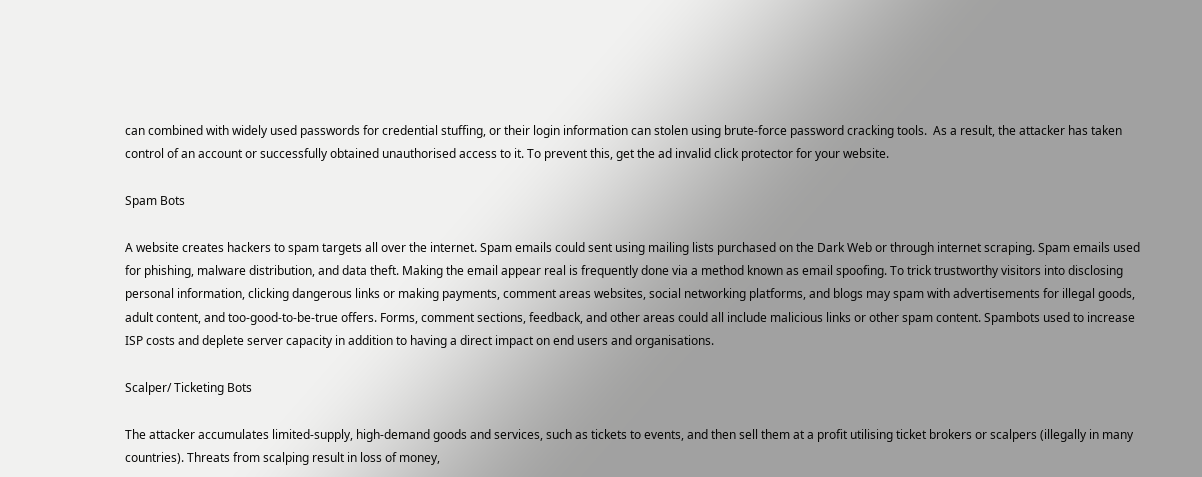can combined with widely used passwords for credential stuffing, or their login information can stolen using brute-force password cracking tools.  As a result, the attacker has taken control of an account or successfully obtained unauthorised access to it. To prevent this, get the ad invalid click protector for your website.

Spam Bots

A website creates hackers to spam targets all over the internet. Spam emails could sent using mailing lists purchased on the Dark Web or through internet scraping. Spam emails used for phishing, malware distribution, and data theft. Making the email appear real is frequently done via a method known as email spoofing. To trick trustworthy visitors into disclosing personal information, clicking dangerous links or making payments, comment areas websites, social networking platforms, and blogs may spam with advertisements for illegal goods, adult content, and too-good-to-be-true offers. Forms, comment sections, feedback, and other areas could all include malicious links or other spam content. Spambots used to increase ISP costs and deplete server capacity in addition to having a direct impact on end users and organisations.

Scalper/ Ticketing Bots

The attacker accumulates limited-supply, high-demand goods and services, such as tickets to events, and then sell them at a profit utilising ticket brokers or scalpers (illegally in many countries). Threats from scalping result in loss of money,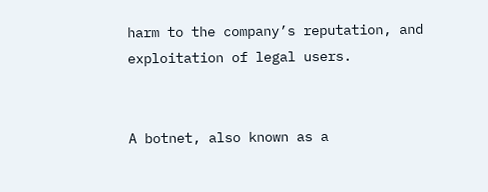harm to the company’s reputation, and exploitation of legal users.


A botnet, also known as a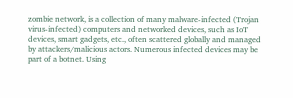zombie network, is a collection of many malware-infected (Trojan virus-infected) computers and networked devices, such as IoT devices, smart gadgets, etc., often scattered globally and managed by attackers/malicious actors. Numerous infected devices may be part of a botnet. Using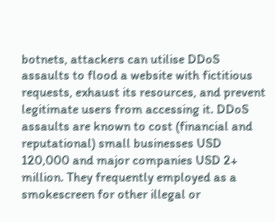botnets, attackers can utilise DDoS assaults to flood a website with fictitious requests, exhaust its resources, and prevent legitimate users from accessing it. DDoS assaults are known to cost (financial and reputational) small businesses USD 120,000 and major companies USD 2+ million. They frequently employed as a smokescreen for other illegal or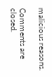malicious reasons.

Comments are closed.